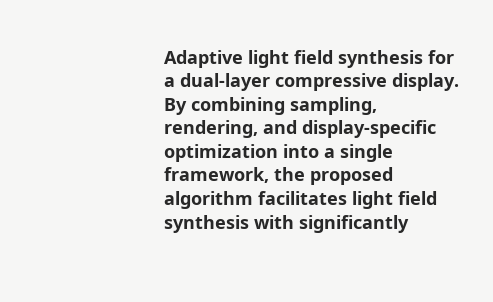Adaptive light field synthesis for a dual-layer compressive display. By combining sampling, rendering, and display-specific optimization into a single framework, the proposed algorithm facilitates light field synthesis with significantly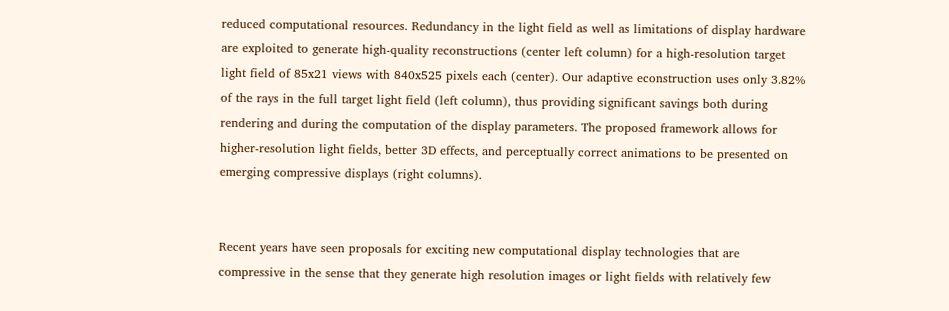reduced computational resources. Redundancy in the light field as well as limitations of display hardware are exploited to generate high-quality reconstructions (center left column) for a high-resolution target light field of 85x21 views with 840x525 pixels each (center). Our adaptive econstruction uses only 3.82% of the rays in the full target light field (left column), thus providing significant savings both during rendering and during the computation of the display parameters. The proposed framework allows for higher-resolution light fields, better 3D effects, and perceptually correct animations to be presented on emerging compressive displays (right columns).


Recent years have seen proposals for exciting new computational display technologies that are compressive in the sense that they generate high resolution images or light fields with relatively few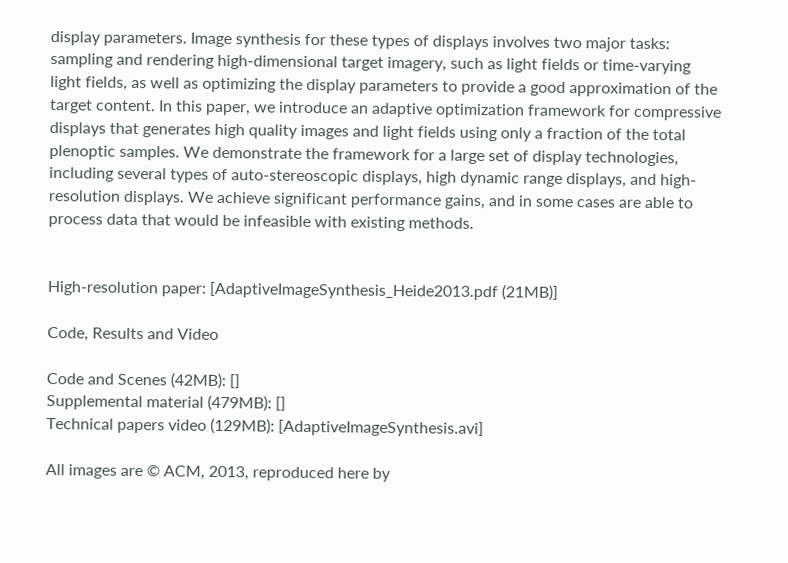display parameters. Image synthesis for these types of displays involves two major tasks: sampling and rendering high-dimensional target imagery, such as light fields or time-varying light fields, as well as optimizing the display parameters to provide a good approximation of the target content. In this paper, we introduce an adaptive optimization framework for compressive displays that generates high quality images and light fields using only a fraction of the total plenoptic samples. We demonstrate the framework for a large set of display technologies, including several types of auto-stereoscopic displays, high dynamic range displays, and high-resolution displays. We achieve significant performance gains, and in some cases are able to process data that would be infeasible with existing methods.


High-resolution paper: [AdaptiveImageSynthesis_Heide2013.pdf (21MB)]

Code, Results and Video

Code and Scenes (42MB): []
Supplemental material (479MB): []
Technical papers video (129MB): [AdaptiveImageSynthesis.avi]

All images are © ACM, 2013, reproduced here by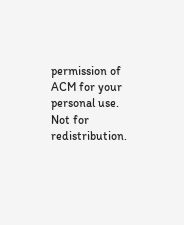permission of ACM for your personal use. Not for redistribution.